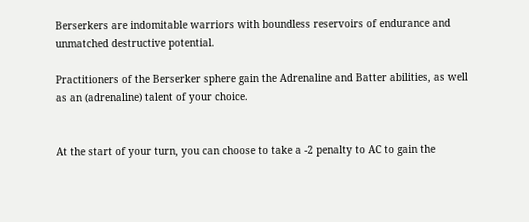Berserkers are indomitable warriors with boundless reservoirs of endurance and unmatched destructive potential.

Practitioners of the Berserker sphere gain the Adrenaline and Batter abilities, as well as an (adrenaline) talent of your choice.


At the start of your turn, you can choose to take a -2 penalty to AC to gain the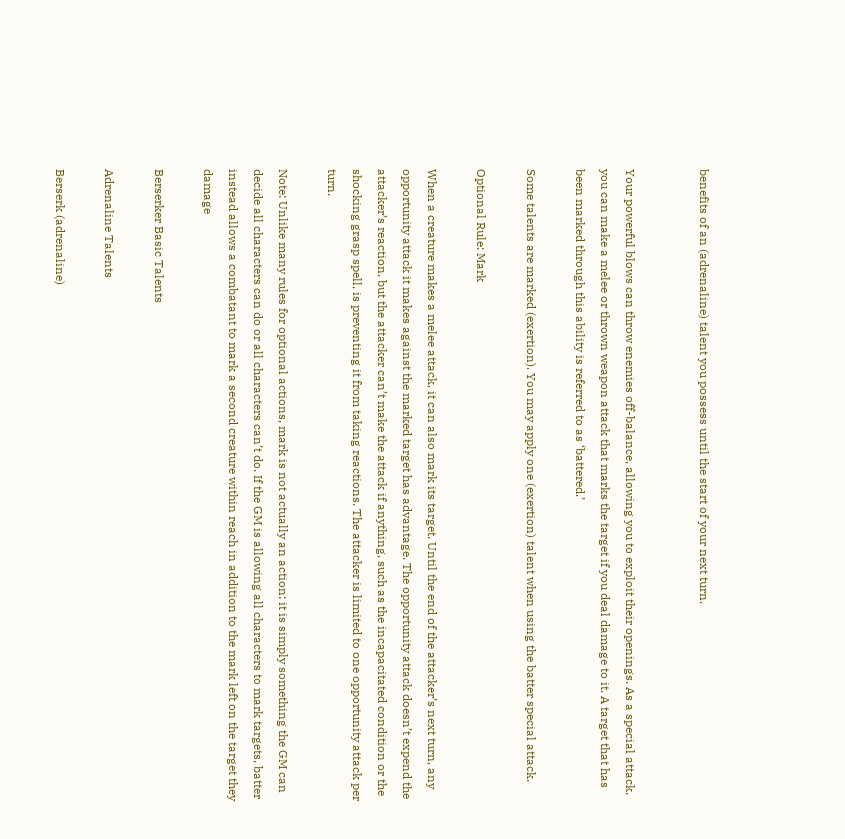benefits of an (adrenaline) talent you possess until the start of your next turn.


Your powerful blows can throw enemies off-balance, allowing you to exploit their openings. As a special attack, you can make a melee or thrown weapon attack that marks the target if you deal damage to it. A target that has been marked through this ability is referred to as ‘battered.’

Some talents are marked (exertion). You may apply one (exertion) talent when using the batter special attack.

Optional Rule: Mark

When a creature makes a melee attack, it can also mark its target. Until the end of the attacker’s next turn, any opportunity attack it makes against the marked target has advantage. The opportunity attack doesn’t expend the attacker’s reaction, but the attacker can’t make the attack if anything, such as the incapacitated condition or the shocking grasp spell, is preventing it from taking reactions. The attacker is limited to one opportunity attack per turn.

Note: Unlike many rules for optional actions, mark is not actually an action; it is simply something the GM can decide all characters can do or all characters can’t do. If the GM is allowing all characters to mark targets, batter instead allows a combatant to mark a second creature within reach in addition to the mark left on the target they damage

Berserker Basic Talents

Adrenaline Talents

Berserk (adrenaline)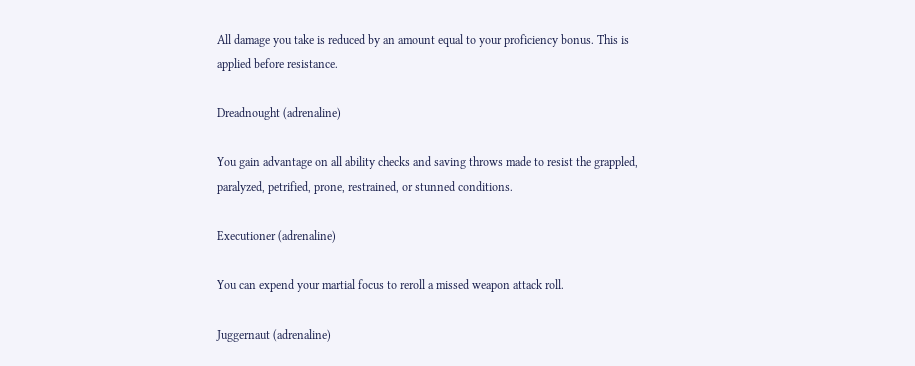All damage you take is reduced by an amount equal to your proficiency bonus. This is applied before resistance.

Dreadnought (adrenaline)

You gain advantage on all ability checks and saving throws made to resist the grappled, paralyzed, petrified, prone, restrained, or stunned conditions.

Executioner (adrenaline)

You can expend your martial focus to reroll a missed weapon attack roll.

Juggernaut (adrenaline)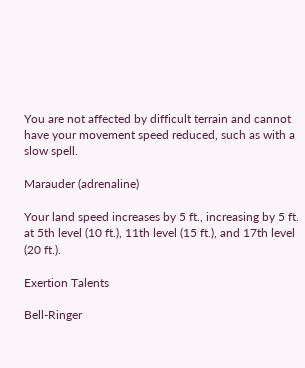You are not affected by difficult terrain and cannot have your movement speed reduced, such as with a slow spell.

Marauder (adrenaline)

Your land speed increases by 5 ft., increasing by 5 ft. at 5th level (10 ft.), 11th level (15 ft.), and 17th level (20 ft.).

Exertion Talents

Bell-Ringer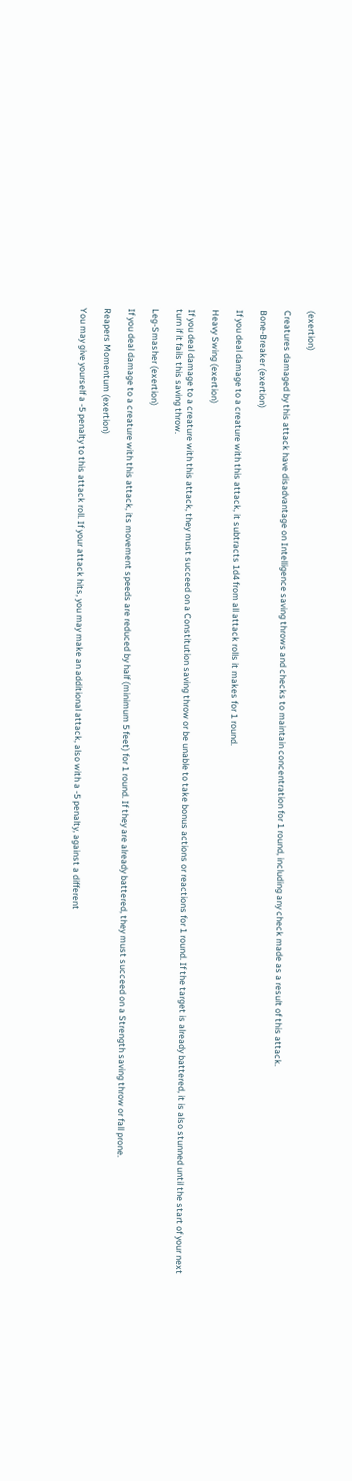(exertion)

Creatures damaged by this attack have disadvantage on Intelligence saving throws and checks to maintain concentration for 1 round, including any check made as a result of this attack.

Bone-Breaker (exertion)

If you deal damage to a creature with this attack, it subtracts 1d4 from all attack rolls it makes for 1 round.

Heavy Swing (exertion)

If you deal damage to a creature with this attack, they must succeed on a Constitution saving throw or be unable to take bonus actions or reactions for 1 round. If the target is already battered, it is also stunned until the start of your next turn if it fails this saving throw.

Leg-Smasher (exertion)

If you deal damage to a creature with this attack, its movement speeds are reduced by half (minimum 5 feet) for 1 round. If they are already battered, they must succeed on a Strength saving throw or fall prone.

Reapers Momentum (exertion)

You may give yourself a -5 penalty to this attack roll. If your attack hits, you may make an additional attack, also with a -5 penalty, against a different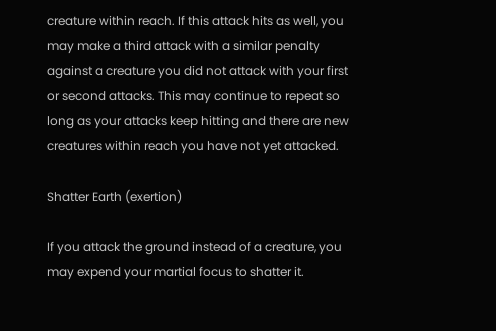creature within reach. If this attack hits as well, you may make a third attack with a similar penalty against a creature you did not attack with your first or second attacks. This may continue to repeat so long as your attacks keep hitting and there are new creatures within reach you have not yet attacked.

Shatter Earth (exertion)

If you attack the ground instead of a creature, you may expend your martial focus to shatter it.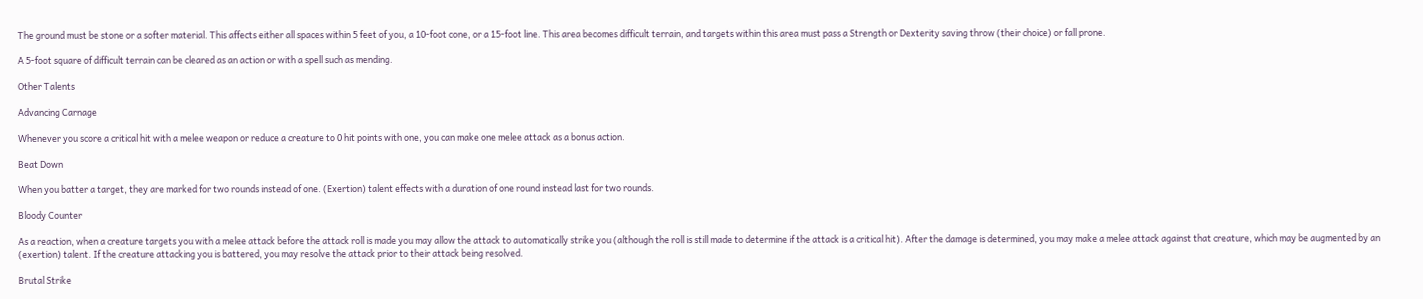The ground must be stone or a softer material. This affects either all spaces within 5 feet of you, a 10-foot cone, or a 15-foot line. This area becomes difficult terrain, and targets within this area must pass a Strength or Dexterity saving throw (their choice) or fall prone.

A 5-foot square of difficult terrain can be cleared as an action or with a spell such as mending.

Other Talents

Advancing Carnage

Whenever you score a critical hit with a melee weapon or reduce a creature to 0 hit points with one, you can make one melee attack as a bonus action.

Beat Down

When you batter a target, they are marked for two rounds instead of one. (Exertion) talent effects with a duration of one round instead last for two rounds.

Bloody Counter

As a reaction, when a creature targets you with a melee attack before the attack roll is made you may allow the attack to automatically strike you (although the roll is still made to determine if the attack is a critical hit). After the damage is determined, you may make a melee attack against that creature, which may be augmented by an (exertion) talent. If the creature attacking you is battered, you may resolve the attack prior to their attack being resolved.

Brutal Strike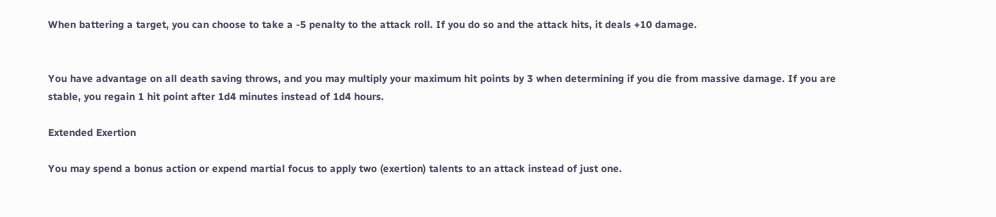When battering a target, you can choose to take a -5 penalty to the attack roll. If you do so and the attack hits, it deals +10 damage.


You have advantage on all death saving throws, and you may multiply your maximum hit points by 3 when determining if you die from massive damage. If you are stable, you regain 1 hit point after 1d4 minutes instead of 1d4 hours.

Extended Exertion

You may spend a bonus action or expend martial focus to apply two (exertion) talents to an attack instead of just one.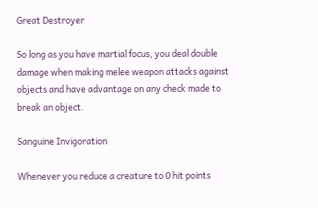Great Destroyer

So long as you have martial focus, you deal double damage when making melee weapon attacks against objects and have advantage on any check made to break an object.

Sanguine Invigoration

Whenever you reduce a creature to 0 hit points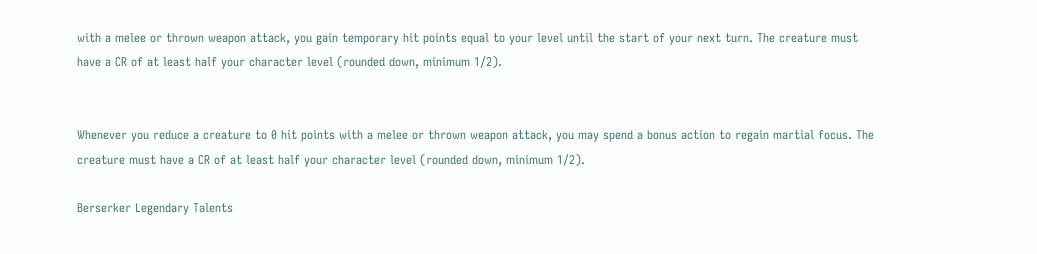with a melee or thrown weapon attack, you gain temporary hit points equal to your level until the start of your next turn. The creature must have a CR of at least half your character level (rounded down, minimum 1/2).


Whenever you reduce a creature to 0 hit points with a melee or thrown weapon attack, you may spend a bonus action to regain martial focus. The creature must have a CR of at least half your character level (rounded down, minimum 1/2).

Berserker Legendary Talents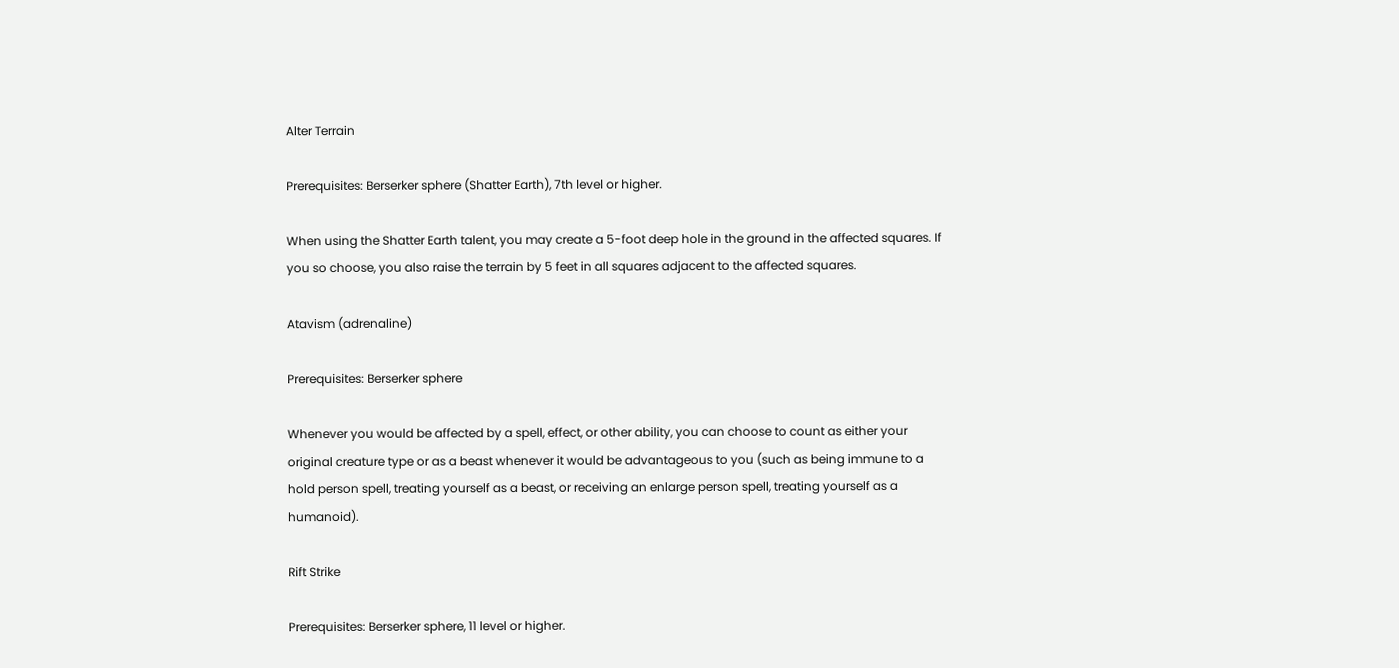Alter Terrain

Prerequisites: Berserker sphere (Shatter Earth), 7th level or higher.

When using the Shatter Earth talent, you may create a 5-foot deep hole in the ground in the affected squares. If you so choose, you also raise the terrain by 5 feet in all squares adjacent to the affected squares.

Atavism (adrenaline)

Prerequisites: Berserker sphere

Whenever you would be affected by a spell, effect, or other ability, you can choose to count as either your original creature type or as a beast whenever it would be advantageous to you (such as being immune to a hold person spell, treating yourself as a beast, or receiving an enlarge person spell, treating yourself as a humanoid).

Rift Strike

Prerequisites: Berserker sphere, 11 level or higher.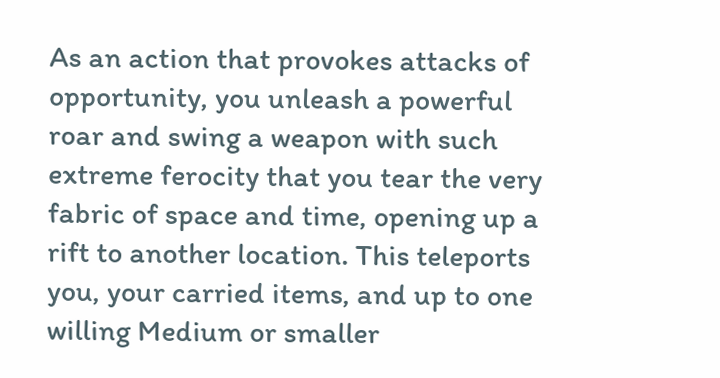As an action that provokes attacks of opportunity, you unleash a powerful roar and swing a weapon with such extreme ferocity that you tear the very fabric of space and time, opening up a rift to another location. This teleports you, your carried items, and up to one willing Medium or smaller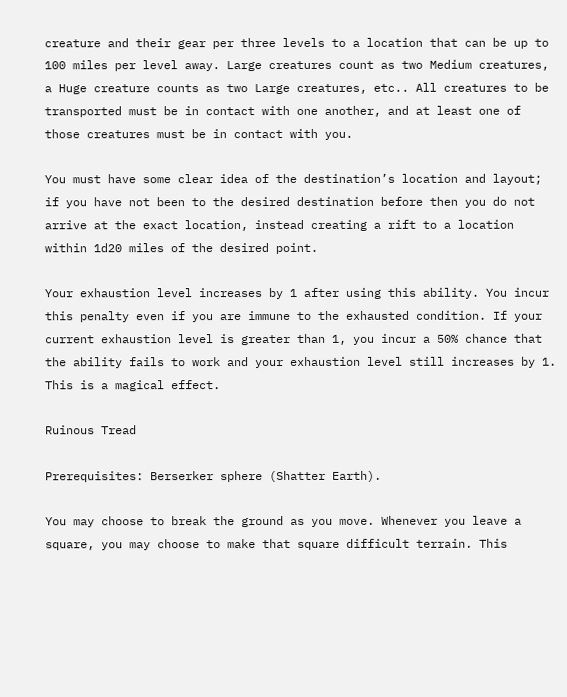creature and their gear per three levels to a location that can be up to 100 miles per level away. Large creatures count as two Medium creatures, a Huge creature counts as two Large creatures, etc.. All creatures to be transported must be in contact with one another, and at least one of those creatures must be in contact with you.

You must have some clear idea of the destination’s location and layout; if you have not been to the desired destination before then you do not arrive at the exact location, instead creating a rift to a location within 1d20 miles of the desired point.

Your exhaustion level increases by 1 after using this ability. You incur this penalty even if you are immune to the exhausted condition. If your current exhaustion level is greater than 1, you incur a 50% chance that the ability fails to work and your exhaustion level still increases by 1. This is a magical effect.

Ruinous Tread

Prerequisites: Berserker sphere (Shatter Earth).

You may choose to break the ground as you move. Whenever you leave a square, you may choose to make that square difficult terrain. This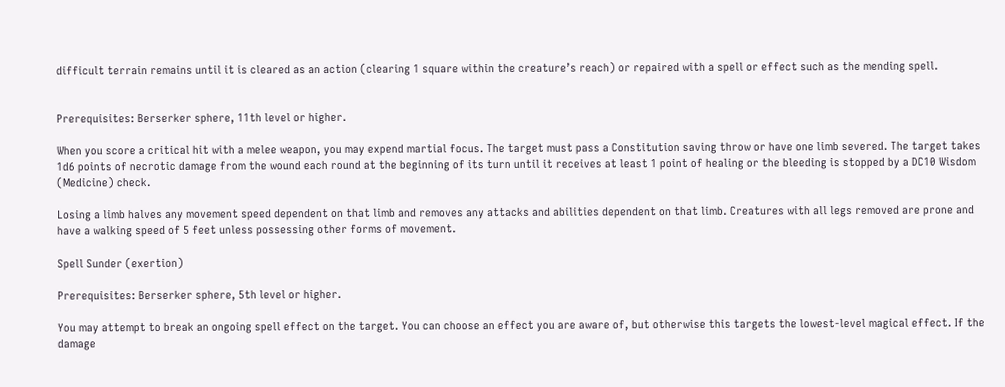difficult terrain remains until it is cleared as an action (clearing 1 square within the creature’s reach) or repaired with a spell or effect such as the mending spell.


Prerequisites: Berserker sphere, 11th level or higher.

When you score a critical hit with a melee weapon, you may expend martial focus. The target must pass a Constitution saving throw or have one limb severed. The target takes 1d6 points of necrotic damage from the wound each round at the beginning of its turn until it receives at least 1 point of healing or the bleeding is stopped by a DC10 Wisdom (Medicine) check.

Losing a limb halves any movement speed dependent on that limb and removes any attacks and abilities dependent on that limb. Creatures with all legs removed are prone and have a walking speed of 5 feet unless possessing other forms of movement.

Spell Sunder (exertion)

Prerequisites: Berserker sphere, 5th level or higher.

You may attempt to break an ongoing spell effect on the target. You can choose an effect you are aware of, but otherwise this targets the lowest-level magical effect. If the damage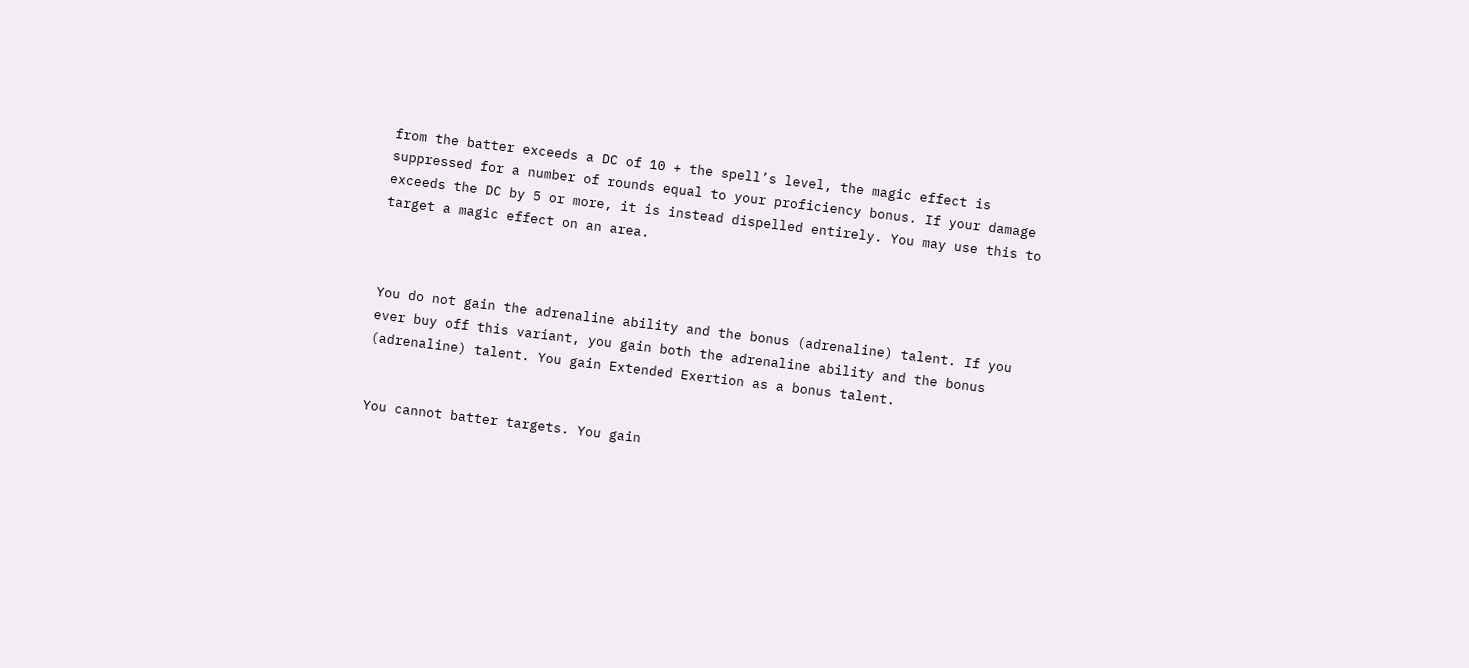from the batter exceeds a DC of 10 + the spell’s level, the magic effect is suppressed for a number of rounds equal to your proficiency bonus. If your damage exceeds the DC by 5 or more, it is instead dispelled entirely. You may use this to target a magic effect on an area.



You do not gain the adrenaline ability and the bonus (adrenaline) talent. If you ever buy off this variant, you gain both the adrenaline ability and the bonus (adrenaline) talent. You gain Extended Exertion as a bonus talent.


You cannot batter targets. You gain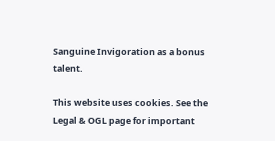Sanguine Invigoration as a bonus talent.

This website uses cookies. See the Legal & OGL page for important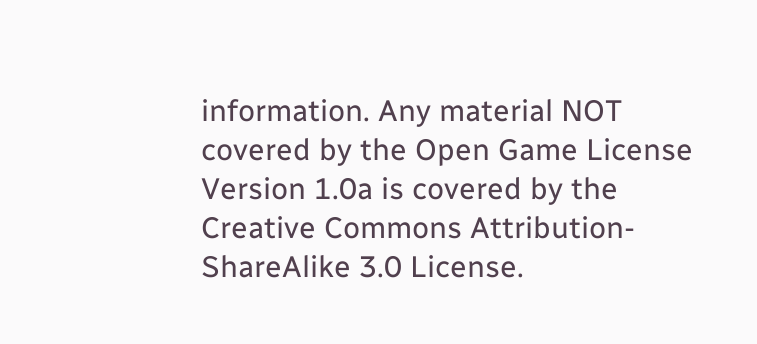information. Any material NOT covered by the Open Game License Version 1.0a is covered by the Creative Commons Attribution-ShareAlike 3.0 License.